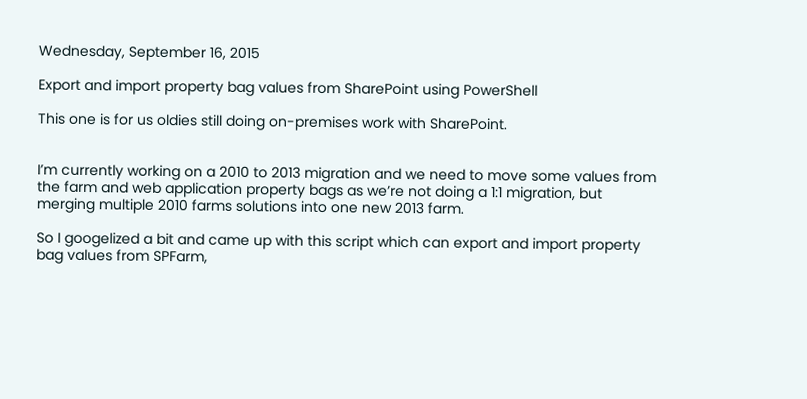Wednesday, September 16, 2015

Export and import property bag values from SharePoint using PowerShell

This one is for us oldies still doing on-premises work with SharePoint.


I’m currently working on a 2010 to 2013 migration and we need to move some values from the farm and web application property bags as we’re not doing a 1:1 migration, but merging multiple 2010 farms solutions into one new 2013 farm.

So I googelized a bit and came up with this script which can export and import property bag values from SPFarm,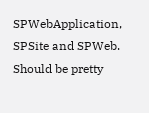SPWebApplication, SPSite and SPWeb. Should be pretty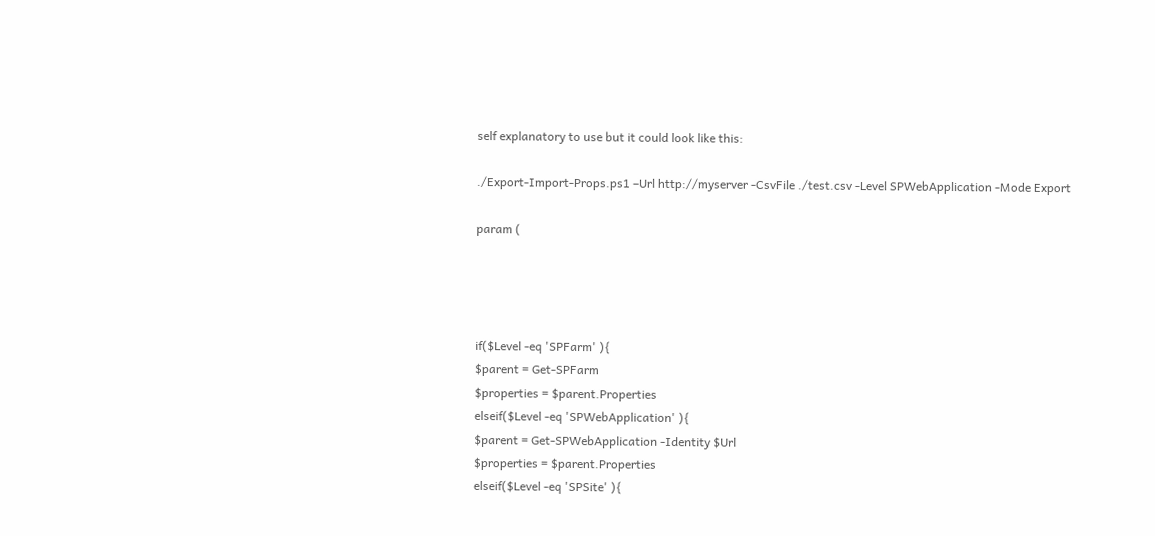self explanatory to use but it could look like this:

./Export-Import-Props.ps1 –Url http://myserver -CsvFile ./test.csv -Level SPWebApplication -Mode Export

param (




if($Level -eq 'SPFarm' ){
$parent = Get-SPFarm
$properties = $parent.Properties
elseif($Level -eq 'SPWebApplication' ){
$parent = Get-SPWebApplication -Identity $Url
$properties = $parent.Properties
elseif($Level -eq 'SPSite' ){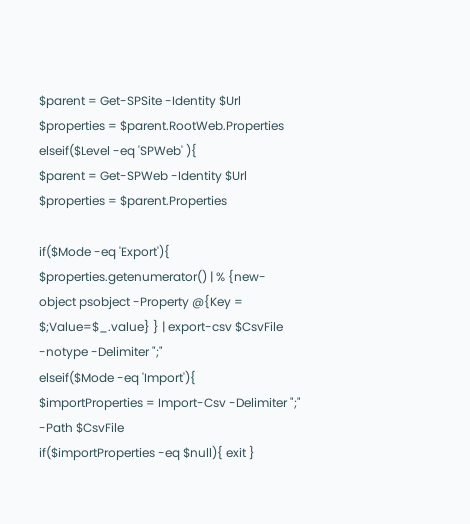$parent = Get-SPSite -Identity $Url
$properties = $parent.RootWeb.Properties
elseif($Level -eq 'SPWeb' ){
$parent = Get-SPWeb -Identity $Url
$properties = $parent.Properties

if($Mode -eq 'Export'){
$properties.getenumerator() | % {new-object psobject -Property @{Key = $;Value=$_.value} } | export-csv $CsvFile -notype -Delimiter ";"
elseif($Mode -eq 'Import'){
$importProperties = Import-Csv -Delimiter ";" -Path $CsvFile
if($importProperties -eq $null){ exit }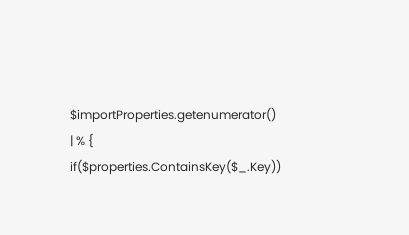$importProperties.getenumerator() | % {
if($properties.ContainsKey($_.Key))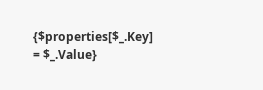{$properties[$_.Key] = $_.Value}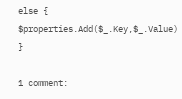else { $properties.Add($_.Key,$_.Value) }

1 comment: